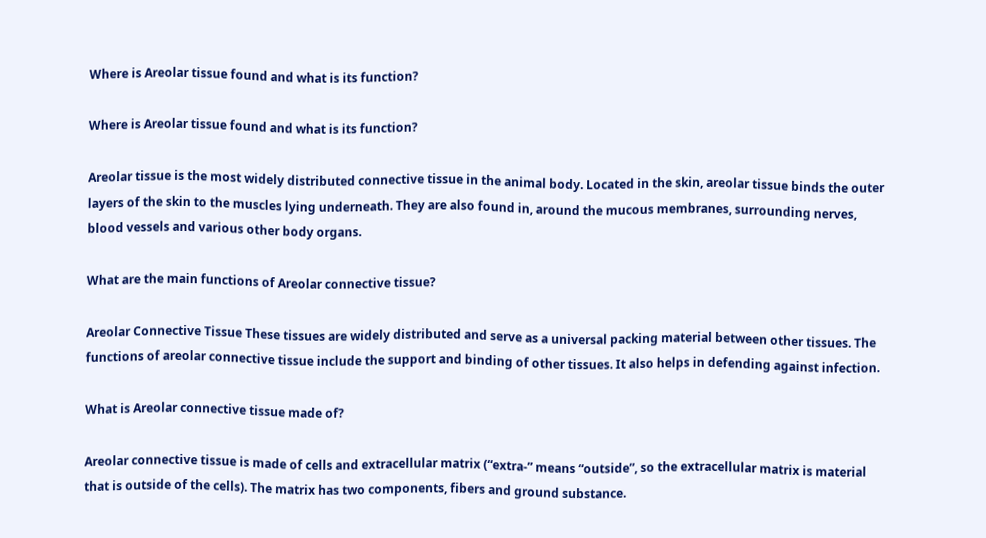Where is Areolar tissue found and what is its function?

Where is Areolar tissue found and what is its function?

Areolar tissue is the most widely distributed connective tissue in the animal body. Located in the skin, areolar tissue binds the outer layers of the skin to the muscles lying underneath. They are also found in, around the mucous membranes, surrounding nerves, blood vessels and various other body organs.

What are the main functions of Areolar connective tissue?

Areolar Connective Tissue These tissues are widely distributed and serve as a universal packing material between other tissues. The functions of areolar connective tissue include the support and binding of other tissues. It also helps in defending against infection.

What is Areolar connective tissue made of?

Areolar connective tissue is made of cells and extracellular matrix (“extra-” means “outside”, so the extracellular matrix is material that is outside of the cells). The matrix has two components, fibers and ground substance.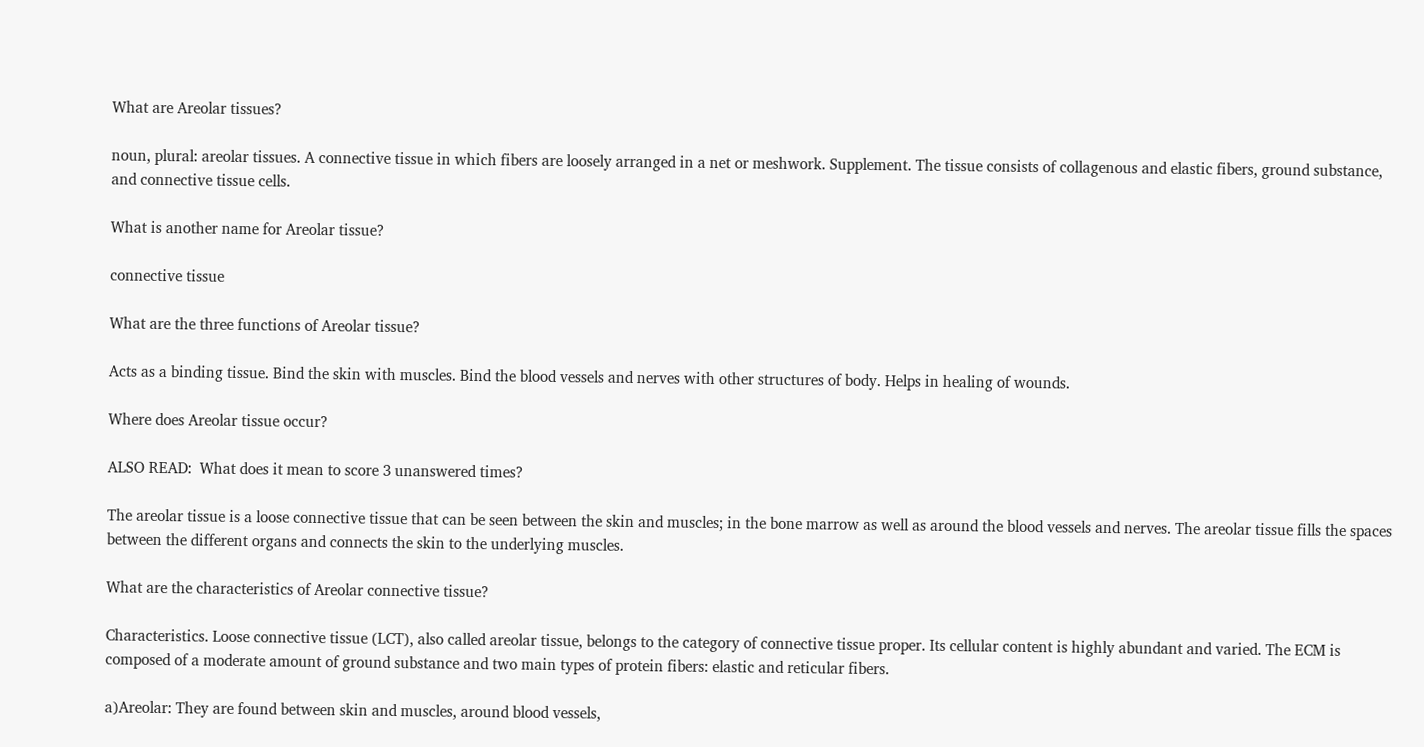What are Areolar tissues?

noun, plural: areolar tissues. A connective tissue in which fibers are loosely arranged in a net or meshwork. Supplement. The tissue consists of collagenous and elastic fibers, ground substance, and connective tissue cells.

What is another name for Areolar tissue?

connective tissue

What are the three functions of Areolar tissue?

Acts as a binding tissue. Bind the skin with muscles. Bind the blood vessels and nerves with other structures of body. Helps in healing of wounds.

Where does Areolar tissue occur?

ALSO READ:  What does it mean to score 3 unanswered times?

The areolar tissue is a loose connective tissue that can be seen between the skin and muscles; in the bone marrow as well as around the blood vessels and nerves. The areolar tissue fills the spaces between the different organs and connects the skin to the underlying muscles.

What are the characteristics of Areolar connective tissue?

Characteristics. Loose connective tissue (LCT), also called areolar tissue, belongs to the category of connective tissue proper. Its cellular content is highly abundant and varied. The ECM is composed of a moderate amount of ground substance and two main types of protein fibers: elastic and reticular fibers.

a)Areolar: They are found between skin and muscles, around blood vessels,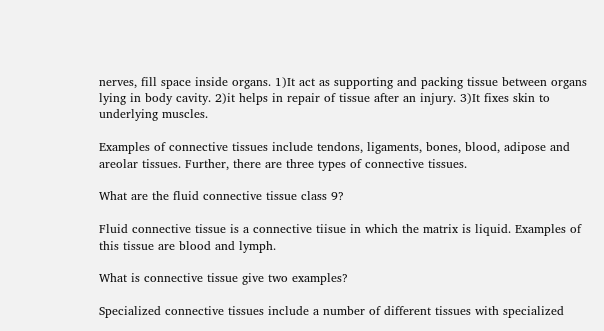nerves, fill space inside organs. 1)It act as supporting and packing tissue between organs lying in body cavity. 2)it helps in repair of tissue after an injury. 3)It fixes skin to underlying muscles.

Examples of connective tissues include tendons, ligaments, bones, blood, adipose and areolar tissues. Further, there are three types of connective tissues.

What are the fluid connective tissue class 9?

Fluid connective tissue is a connective tiisue in which the matrix is liquid. Examples of this tissue are blood and lymph.

What is connective tissue give two examples?

Specialized connective tissues include a number of different tissues with specialized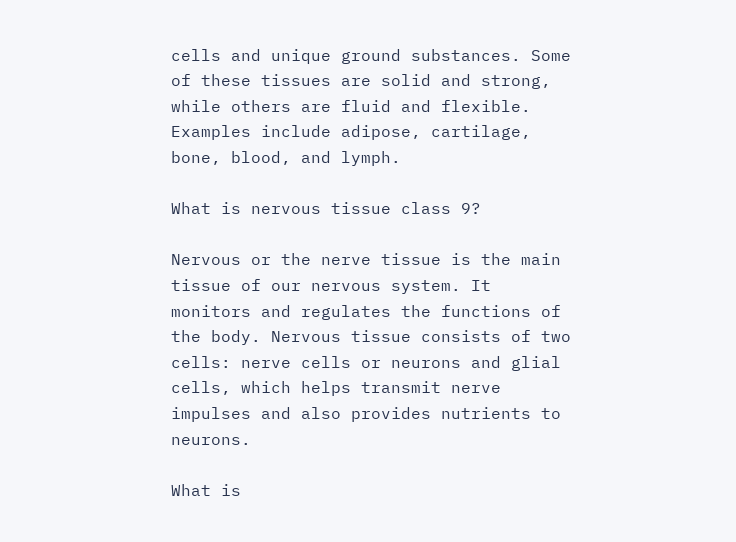cells and unique ground substances. Some of these tissues are solid and strong, while others are fluid and flexible. Examples include adipose, cartilage, bone, blood, and lymph.

What is nervous tissue class 9?

Nervous or the nerve tissue is the main tissue of our nervous system. It monitors and regulates the functions of the body. Nervous tissue consists of two cells: nerve cells or neurons and glial cells, which helps transmit nerve impulses and also provides nutrients to neurons.

What is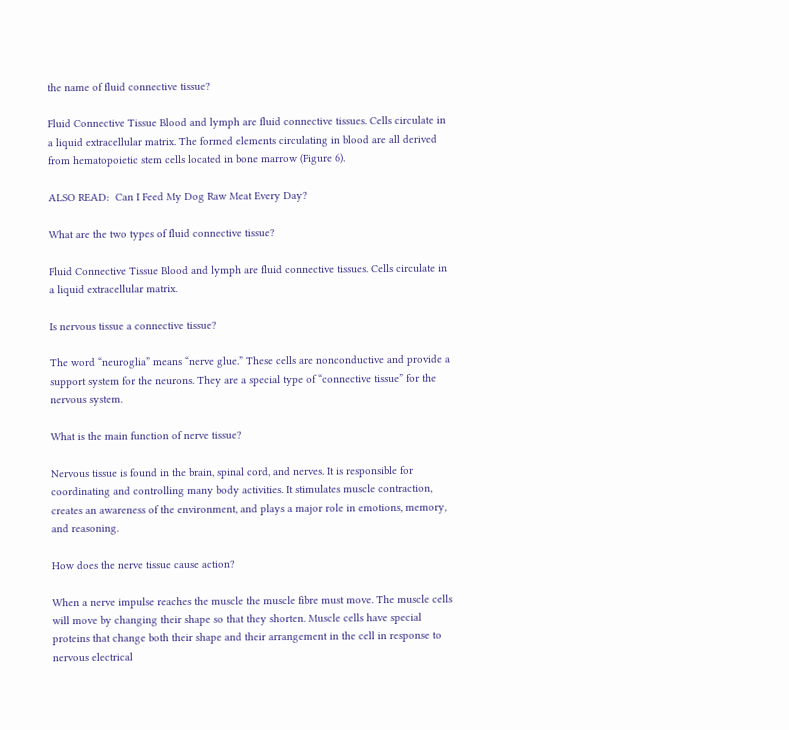the name of fluid connective tissue?

Fluid Connective Tissue Blood and lymph are fluid connective tissues. Cells circulate in a liquid extracellular matrix. The formed elements circulating in blood are all derived from hematopoietic stem cells located in bone marrow (Figure 6).

ALSO READ:  Can I Feed My Dog Raw Meat Every Day?

What are the two types of fluid connective tissue?

Fluid Connective Tissue Blood and lymph are fluid connective tissues. Cells circulate in a liquid extracellular matrix.

Is nervous tissue a connective tissue?

The word “neuroglia” means “nerve glue.” These cells are nonconductive and provide a support system for the neurons. They are a special type of “connective tissue” for the nervous system.

What is the main function of nerve tissue?

Nervous tissue is found in the brain, spinal cord, and nerves. It is responsible for coordinating and controlling many body activities. It stimulates muscle contraction, creates an awareness of the environment, and plays a major role in emotions, memory, and reasoning.

How does the nerve tissue cause action?

When a nerve impulse reaches the muscle the muscle fibre must move. The muscle cells will move by changing their shape so that they shorten. Muscle cells have special proteins that change both their shape and their arrangement in the cell in response to nervous electrical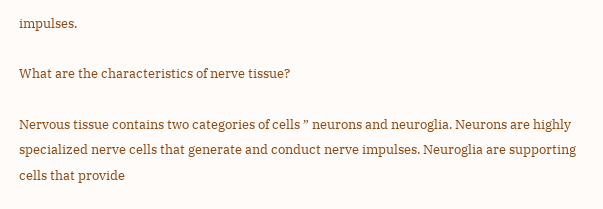impulses.

What are the characteristics of nerve tissue?

Nervous tissue contains two categories of cells ” neurons and neuroglia. Neurons are highly specialized nerve cells that generate and conduct nerve impulses. Neuroglia are supporting cells that provide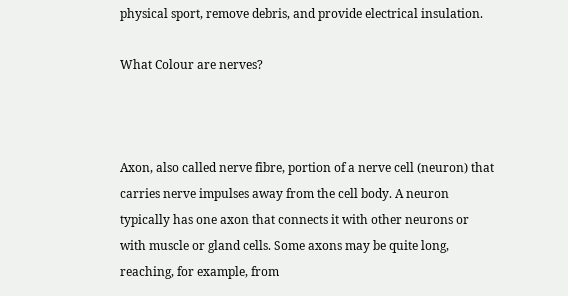physical sport, remove debris, and provide electrical insulation.

What Colour are nerves?



Axon, also called nerve fibre, portion of a nerve cell (neuron) that carries nerve impulses away from the cell body. A neuron typically has one axon that connects it with other neurons or with muscle or gland cells. Some axons may be quite long, reaching, for example, from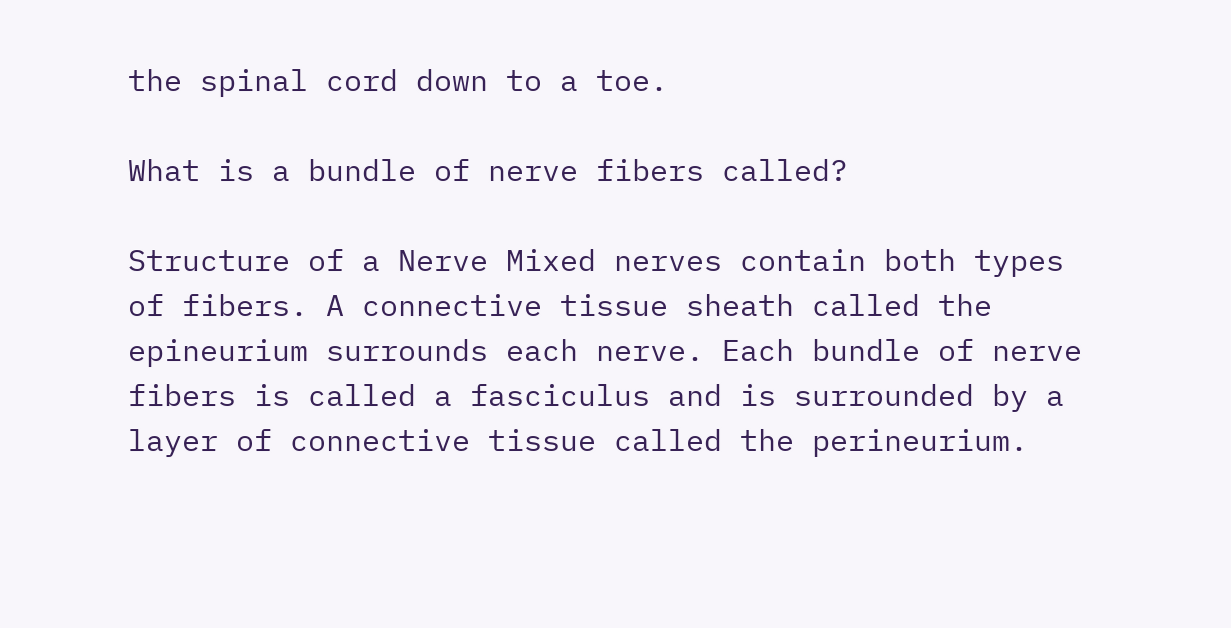the spinal cord down to a toe.

What is a bundle of nerve fibers called?

Structure of a Nerve Mixed nerves contain both types of fibers. A connective tissue sheath called the epineurium surrounds each nerve. Each bundle of nerve fibers is called a fasciculus and is surrounded by a layer of connective tissue called the perineurium.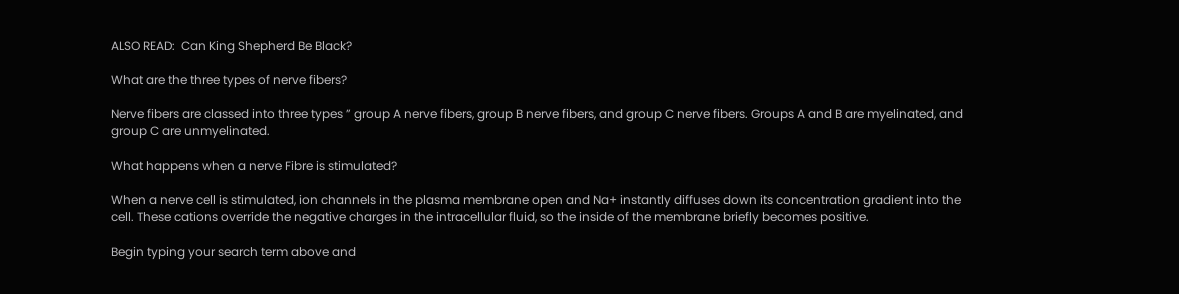ALSO READ:  Can King Shepherd Be Black?

What are the three types of nerve fibers?

Nerve fibers are classed into three types ” group A nerve fibers, group B nerve fibers, and group C nerve fibers. Groups A and B are myelinated, and group C are unmyelinated.

What happens when a nerve Fibre is stimulated?

When a nerve cell is stimulated, ion channels in the plasma membrane open and Na+ instantly diffuses down its concentration gradient into the cell. These cations override the negative charges in the intracellular fluid, so the inside of the membrane briefly becomes positive.

Begin typing your search term above and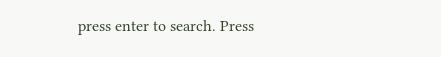press enter to search. Press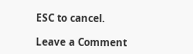ESC to cancel.

Leave a Comment